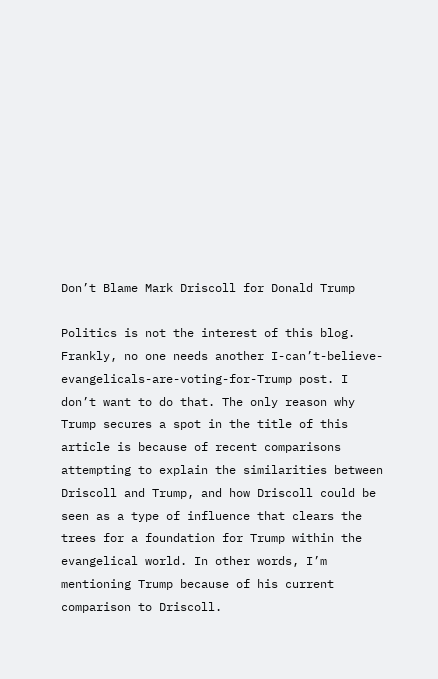Don’t Blame Mark Driscoll for Donald Trump

Politics is not the interest of this blog. Frankly, no one needs another I-can’t-believe-evangelicals-are-voting-for-Trump post. I don’t want to do that. The only reason why Trump secures a spot in the title of this article is because of recent comparisons attempting to explain the similarities between Driscoll and Trump, and how Driscoll could be seen as a type of influence that clears the trees for a foundation for Trump within the evangelical world. In other words, I’m mentioning Trump because of his current comparison to Driscoll.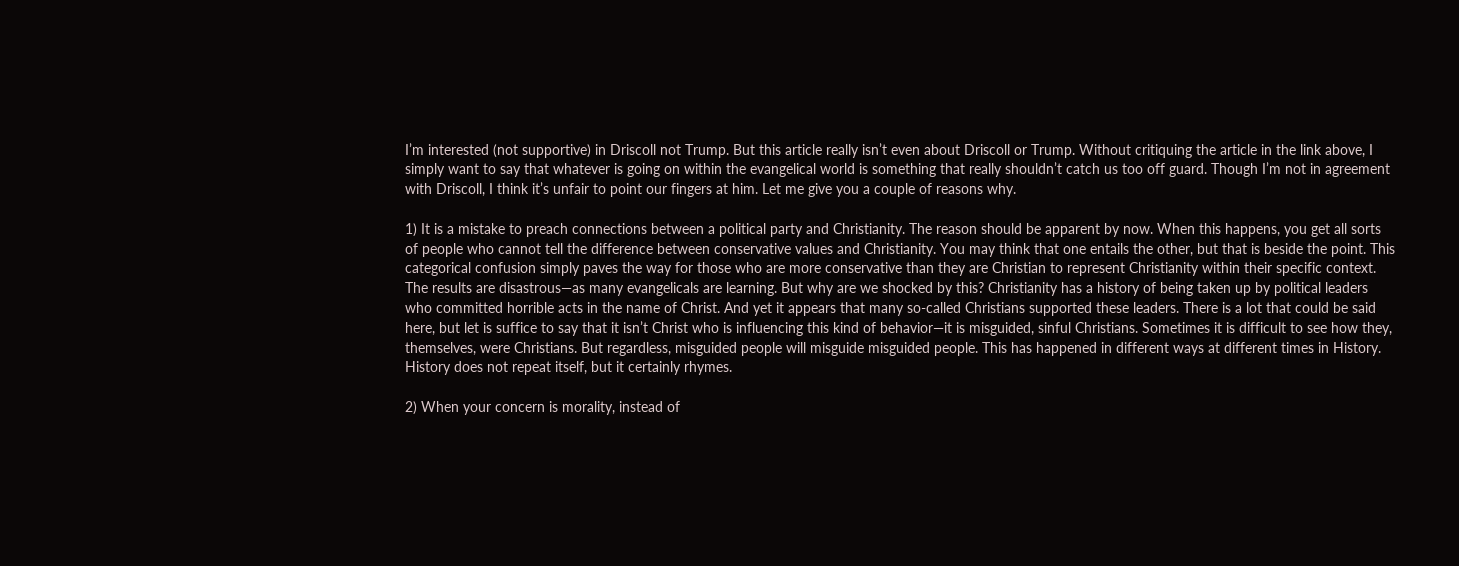I’m interested (not supportive) in Driscoll not Trump. But this article really isn’t even about Driscoll or Trump. Without critiquing the article in the link above, I simply want to say that whatever is going on within the evangelical world is something that really shouldn’t catch us too off guard. Though I’m not in agreement with Driscoll, I think it’s unfair to point our fingers at him. Let me give you a couple of reasons why.

1) It is a mistake to preach connections between a political party and Christianity. The reason should be apparent by now. When this happens, you get all sorts of people who cannot tell the difference between conservative values and Christianity. You may think that one entails the other, but that is beside the point. This categorical confusion simply paves the way for those who are more conservative than they are Christian to represent Christianity within their specific context. The results are disastrous—as many evangelicals are learning. But why are we shocked by this? Christianity has a history of being taken up by political leaders who committed horrible acts in the name of Christ. And yet it appears that many so-called Christians supported these leaders. There is a lot that could be said here, but let is suffice to say that it isn’t Christ who is influencing this kind of behavior—it is misguided, sinful Christians. Sometimes it is difficult to see how they, themselves, were Christians. But regardless, misguided people will misguide misguided people. This has happened in different ways at different times in History. History does not repeat itself, but it certainly rhymes.

2) When your concern is morality, instead of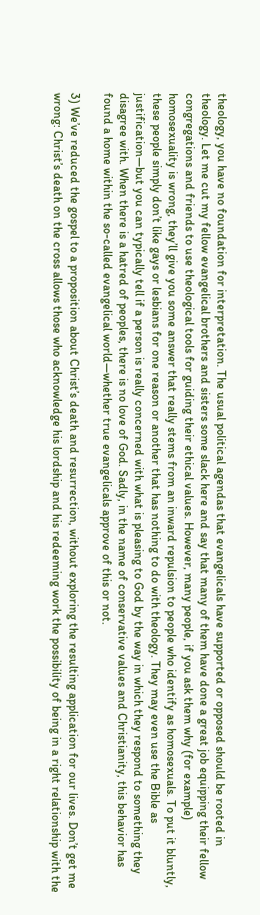theology, you have no foundation for interpretation. The usual political agendas that evangelicals have supported or opposed should be rooted in theology. Let me cut my fellow evangelical brothers and sisters some slack here and say that many of them have done a great job equipping their fellow congregations and friends to use theological tools for guiding their ethical values. However, many people, if you ask them why (for example) homosexuality is wrong, they’ll give you some answer that really stems from an inward repulsion to people who identify as homosexuals. To put it bluntly, these people simply don’t like gays or lesbians for one reason or another that has nothing to do with theology. They may even use the Bible as justification—but you can typically tell if a person is really concerned with what is pleasing to God by the way in which they respond to something they disagree with. When there is a hatred of peoples, there is no love of God. Sadly, in the name of conservative values and Christianity, this behavior has found a home within the so-called evangelical world—whether true evangelicals approve of this or not.

3) We’ve reduced the gospel to a proposition about Christ’s death and resurrection, without exploring the resulting application for our lives. Don’t get me wrong: Christ’s death on the cross allows those who acknowledge his lordship and his redeeming work the possibility of being in a right relationship with the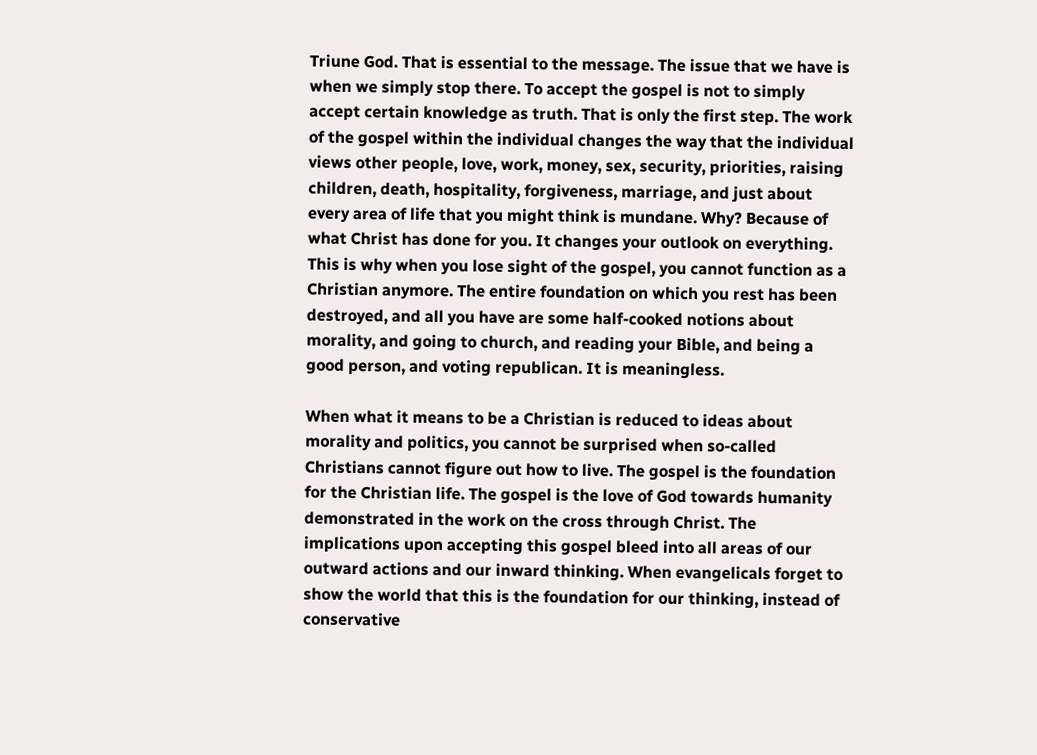Triune God. That is essential to the message. The issue that we have is when we simply stop there. To accept the gospel is not to simply accept certain knowledge as truth. That is only the first step. The work of the gospel within the individual changes the way that the individual views other people, love, work, money, sex, security, priorities, raising children, death, hospitality, forgiveness, marriage, and just about every area of life that you might think is mundane. Why? Because of what Christ has done for you. It changes your outlook on everything. This is why when you lose sight of the gospel, you cannot function as a Christian anymore. The entire foundation on which you rest has been destroyed, and all you have are some half-cooked notions about morality, and going to church, and reading your Bible, and being a good person, and voting republican. It is meaningless.

When what it means to be a Christian is reduced to ideas about morality and politics, you cannot be surprised when so-called Christians cannot figure out how to live. The gospel is the foundation for the Christian life. The gospel is the love of God towards humanity demonstrated in the work on the cross through Christ. The implications upon accepting this gospel bleed into all areas of our outward actions and our inward thinking. When evangelicals forget to show the world that this is the foundation for our thinking, instead of conservative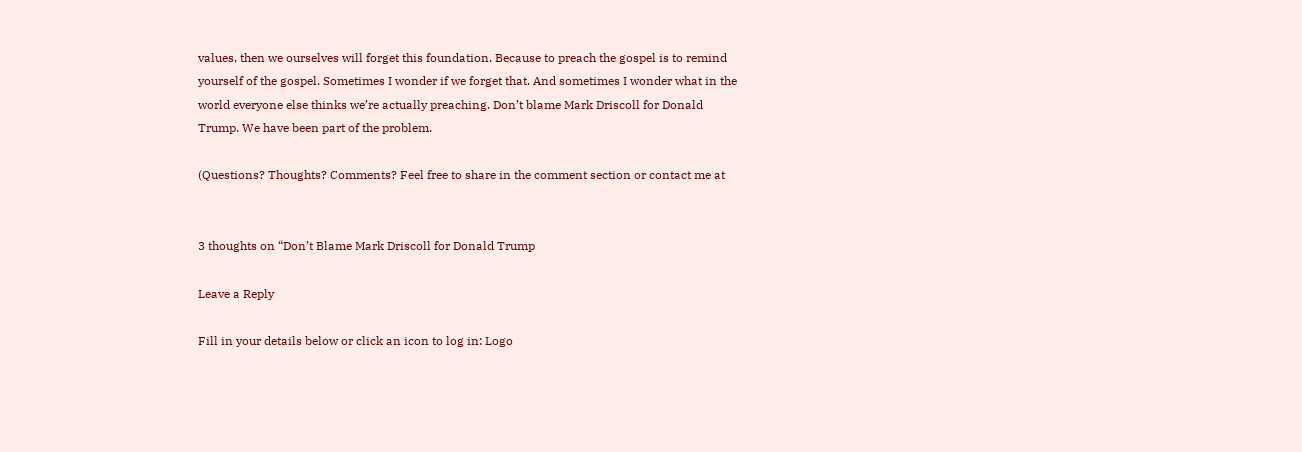values, then we ourselves will forget this foundation. Because to preach the gospel is to remind yourself of the gospel. Sometimes I wonder if we forget that. And sometimes I wonder what in the world everyone else thinks we’re actually preaching. Don’t blame Mark Driscoll for Donald Trump. We have been part of the problem.

(Questions? Thoughts? Comments? Feel free to share in the comment section or contact me at


3 thoughts on “Don’t Blame Mark Driscoll for Donald Trump

Leave a Reply

Fill in your details below or click an icon to log in: Logo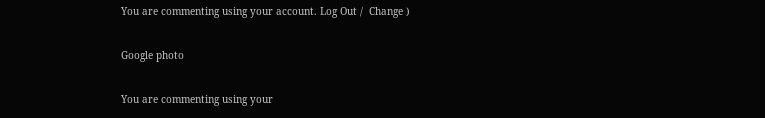You are commenting using your account. Log Out /  Change )

Google photo

You are commenting using your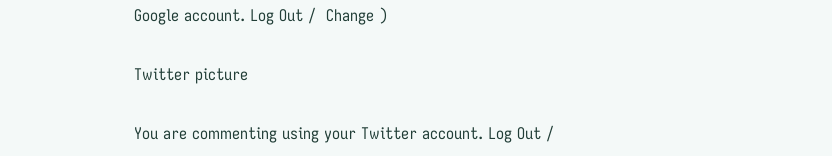Google account. Log Out /  Change )

Twitter picture

You are commenting using your Twitter account. Log Out /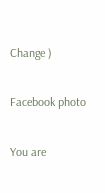Change )

Facebook photo

You are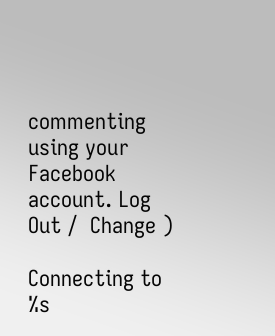commenting using your Facebook account. Log Out /  Change )

Connecting to %s